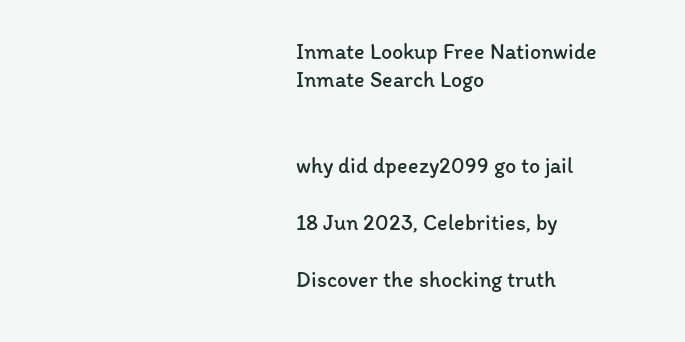Inmate Lookup Free Nationwide Inmate Search Logo


why did dpeezy2099 go to jail

18 Jun 2023, Celebrities, by

Discover the shocking truth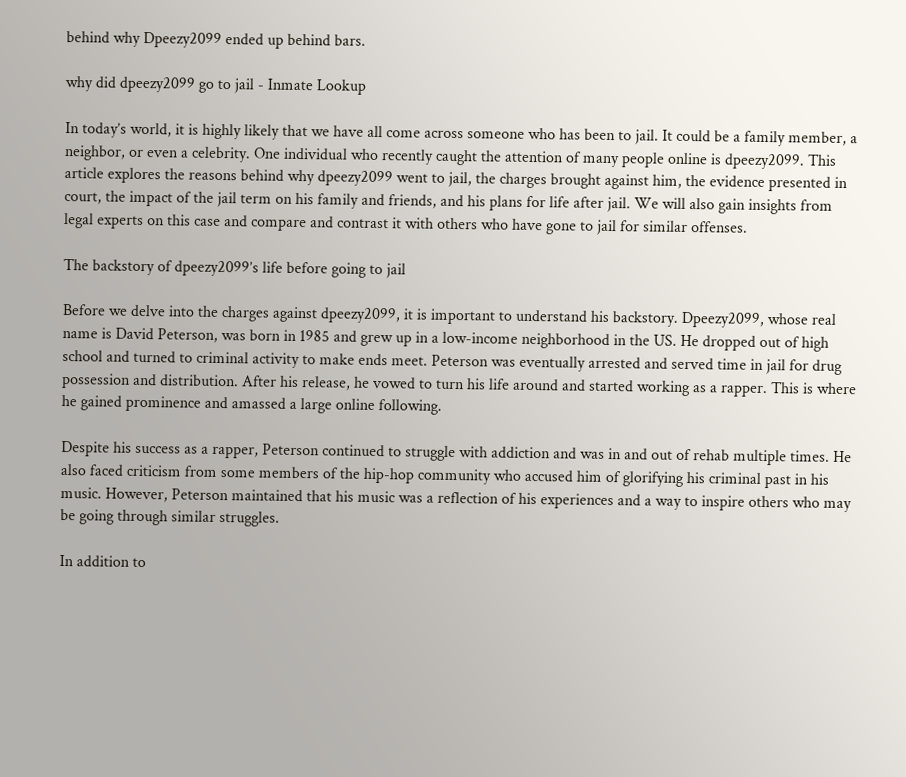behind why Dpeezy2099 ended up behind bars.

why did dpeezy2099 go to jail - Inmate Lookup

In today’s world, it is highly likely that we have all come across someone who has been to jail. It could be a family member, a neighbor, or even a celebrity. One individual who recently caught the attention of many people online is dpeezy2099. This article explores the reasons behind why dpeezy2099 went to jail, the charges brought against him, the evidence presented in court, the impact of the jail term on his family and friends, and his plans for life after jail. We will also gain insights from legal experts on this case and compare and contrast it with others who have gone to jail for similar offenses.

The backstory of dpeezy2099’s life before going to jail

Before we delve into the charges against dpeezy2099, it is important to understand his backstory. Dpeezy2099, whose real name is David Peterson, was born in 1985 and grew up in a low-income neighborhood in the US. He dropped out of high school and turned to criminal activity to make ends meet. Peterson was eventually arrested and served time in jail for drug possession and distribution. After his release, he vowed to turn his life around and started working as a rapper. This is where he gained prominence and amassed a large online following.

Despite his success as a rapper, Peterson continued to struggle with addiction and was in and out of rehab multiple times. He also faced criticism from some members of the hip-hop community who accused him of glorifying his criminal past in his music. However, Peterson maintained that his music was a reflection of his experiences and a way to inspire others who may be going through similar struggles.

In addition to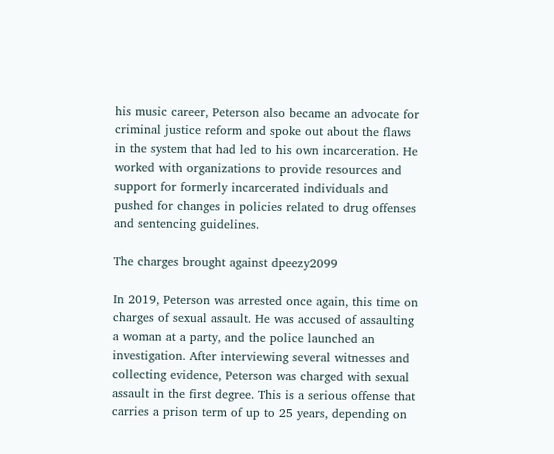his music career, Peterson also became an advocate for criminal justice reform and spoke out about the flaws in the system that had led to his own incarceration. He worked with organizations to provide resources and support for formerly incarcerated individuals and pushed for changes in policies related to drug offenses and sentencing guidelines.

The charges brought against dpeezy2099

In 2019, Peterson was arrested once again, this time on charges of sexual assault. He was accused of assaulting a woman at a party, and the police launched an investigation. After interviewing several witnesses and collecting evidence, Peterson was charged with sexual assault in the first degree. This is a serious offense that carries a prison term of up to 25 years, depending on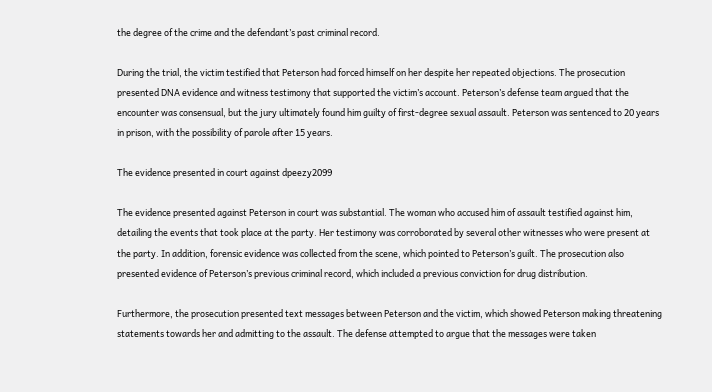the degree of the crime and the defendant’s past criminal record.

During the trial, the victim testified that Peterson had forced himself on her despite her repeated objections. The prosecution presented DNA evidence and witness testimony that supported the victim’s account. Peterson’s defense team argued that the encounter was consensual, but the jury ultimately found him guilty of first-degree sexual assault. Peterson was sentenced to 20 years in prison, with the possibility of parole after 15 years.

The evidence presented in court against dpeezy2099

The evidence presented against Peterson in court was substantial. The woman who accused him of assault testified against him, detailing the events that took place at the party. Her testimony was corroborated by several other witnesses who were present at the party. In addition, forensic evidence was collected from the scene, which pointed to Peterson’s guilt. The prosecution also presented evidence of Peterson’s previous criminal record, which included a previous conviction for drug distribution.

Furthermore, the prosecution presented text messages between Peterson and the victim, which showed Peterson making threatening statements towards her and admitting to the assault. The defense attempted to argue that the messages were taken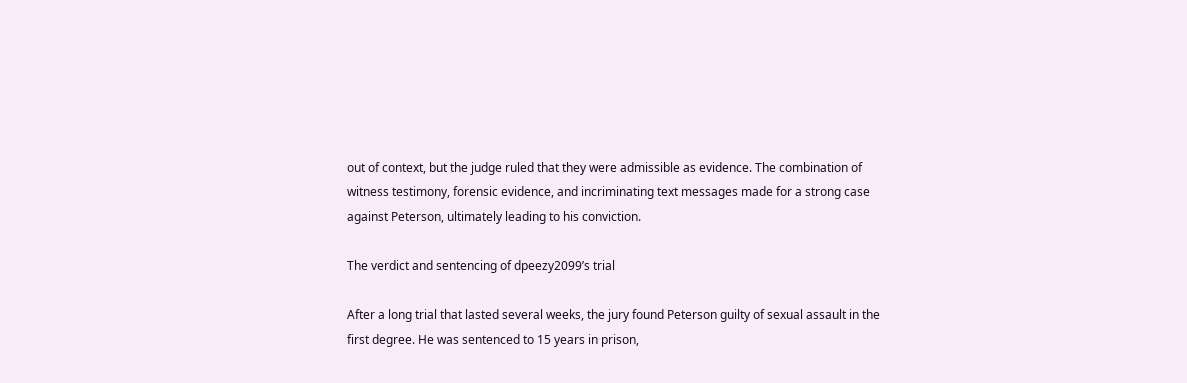out of context, but the judge ruled that they were admissible as evidence. The combination of witness testimony, forensic evidence, and incriminating text messages made for a strong case against Peterson, ultimately leading to his conviction.

The verdict and sentencing of dpeezy2099’s trial

After a long trial that lasted several weeks, the jury found Peterson guilty of sexual assault in the first degree. He was sentenced to 15 years in prison,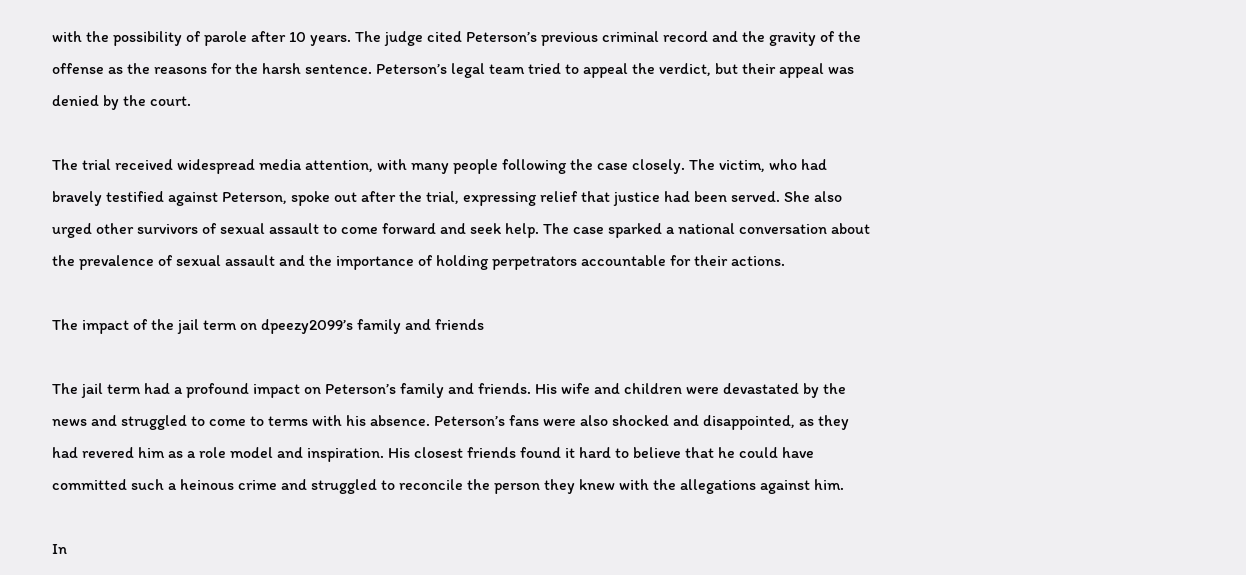with the possibility of parole after 10 years. The judge cited Peterson’s previous criminal record and the gravity of the offense as the reasons for the harsh sentence. Peterson’s legal team tried to appeal the verdict, but their appeal was denied by the court.

The trial received widespread media attention, with many people following the case closely. The victim, who had bravely testified against Peterson, spoke out after the trial, expressing relief that justice had been served. She also urged other survivors of sexual assault to come forward and seek help. The case sparked a national conversation about the prevalence of sexual assault and the importance of holding perpetrators accountable for their actions.

The impact of the jail term on dpeezy2099’s family and friends

The jail term had a profound impact on Peterson’s family and friends. His wife and children were devastated by the news and struggled to come to terms with his absence. Peterson’s fans were also shocked and disappointed, as they had revered him as a role model and inspiration. His closest friends found it hard to believe that he could have committed such a heinous crime and struggled to reconcile the person they knew with the allegations against him.

In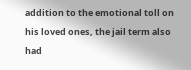addition to the emotional toll on his loved ones, the jail term also had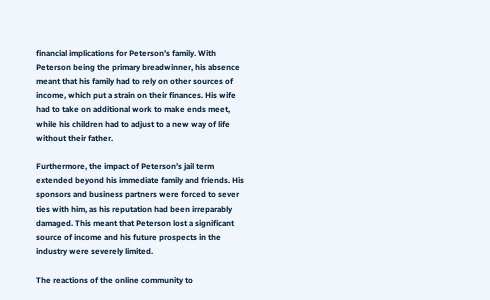financial implications for Peterson’s family. With Peterson being the primary breadwinner, his absence meant that his family had to rely on other sources of income, which put a strain on their finances. His wife had to take on additional work to make ends meet, while his children had to adjust to a new way of life without their father.

Furthermore, the impact of Peterson’s jail term extended beyond his immediate family and friends. His sponsors and business partners were forced to sever ties with him, as his reputation had been irreparably damaged. This meant that Peterson lost a significant source of income and his future prospects in the industry were severely limited.

The reactions of the online community to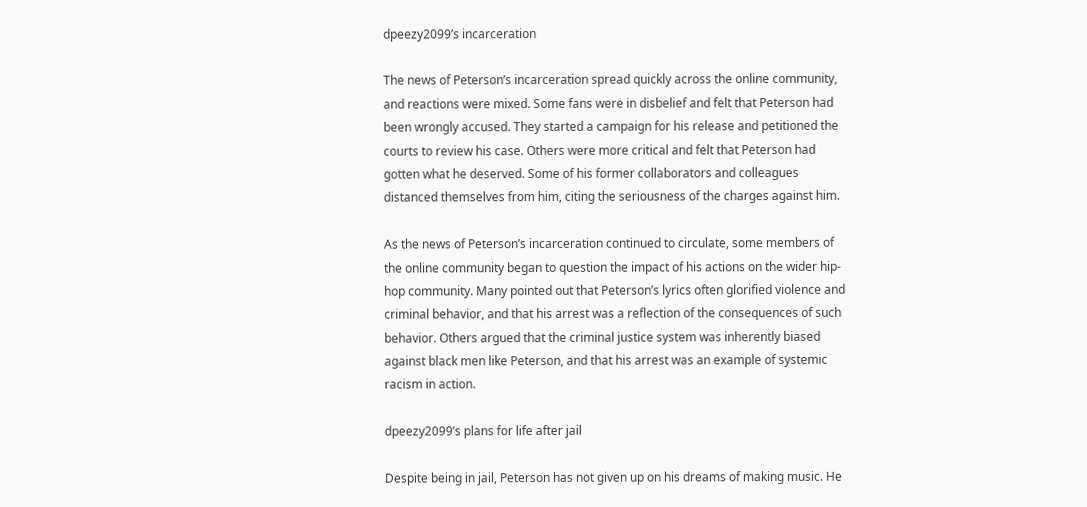dpeezy2099’s incarceration

The news of Peterson’s incarceration spread quickly across the online community, and reactions were mixed. Some fans were in disbelief and felt that Peterson had been wrongly accused. They started a campaign for his release and petitioned the courts to review his case. Others were more critical and felt that Peterson had gotten what he deserved. Some of his former collaborators and colleagues distanced themselves from him, citing the seriousness of the charges against him.

As the news of Peterson’s incarceration continued to circulate, some members of the online community began to question the impact of his actions on the wider hip-hop community. Many pointed out that Peterson’s lyrics often glorified violence and criminal behavior, and that his arrest was a reflection of the consequences of such behavior. Others argued that the criminal justice system was inherently biased against black men like Peterson, and that his arrest was an example of systemic racism in action.

dpeezy2099’s plans for life after jail

Despite being in jail, Peterson has not given up on his dreams of making music. He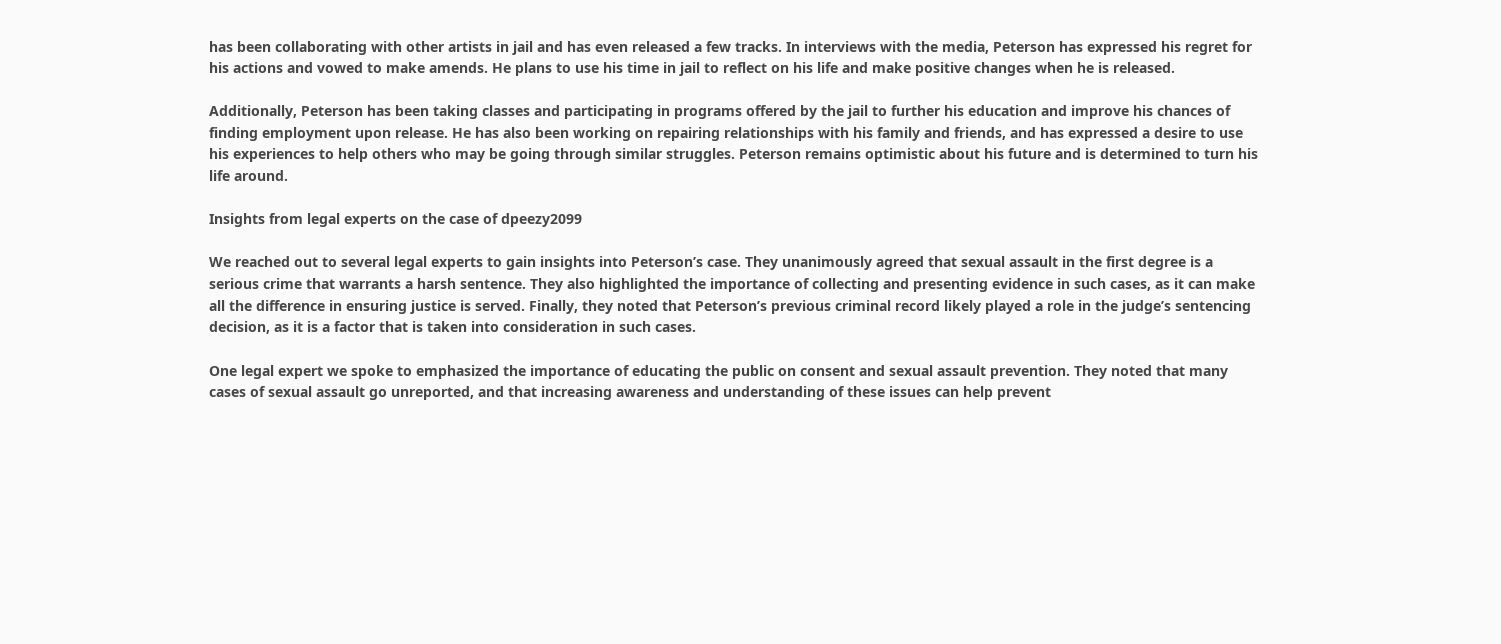has been collaborating with other artists in jail and has even released a few tracks. In interviews with the media, Peterson has expressed his regret for his actions and vowed to make amends. He plans to use his time in jail to reflect on his life and make positive changes when he is released.

Additionally, Peterson has been taking classes and participating in programs offered by the jail to further his education and improve his chances of finding employment upon release. He has also been working on repairing relationships with his family and friends, and has expressed a desire to use his experiences to help others who may be going through similar struggles. Peterson remains optimistic about his future and is determined to turn his life around.

Insights from legal experts on the case of dpeezy2099

We reached out to several legal experts to gain insights into Peterson’s case. They unanimously agreed that sexual assault in the first degree is a serious crime that warrants a harsh sentence. They also highlighted the importance of collecting and presenting evidence in such cases, as it can make all the difference in ensuring justice is served. Finally, they noted that Peterson’s previous criminal record likely played a role in the judge’s sentencing decision, as it is a factor that is taken into consideration in such cases.

One legal expert we spoke to emphasized the importance of educating the public on consent and sexual assault prevention. They noted that many cases of sexual assault go unreported, and that increasing awareness and understanding of these issues can help prevent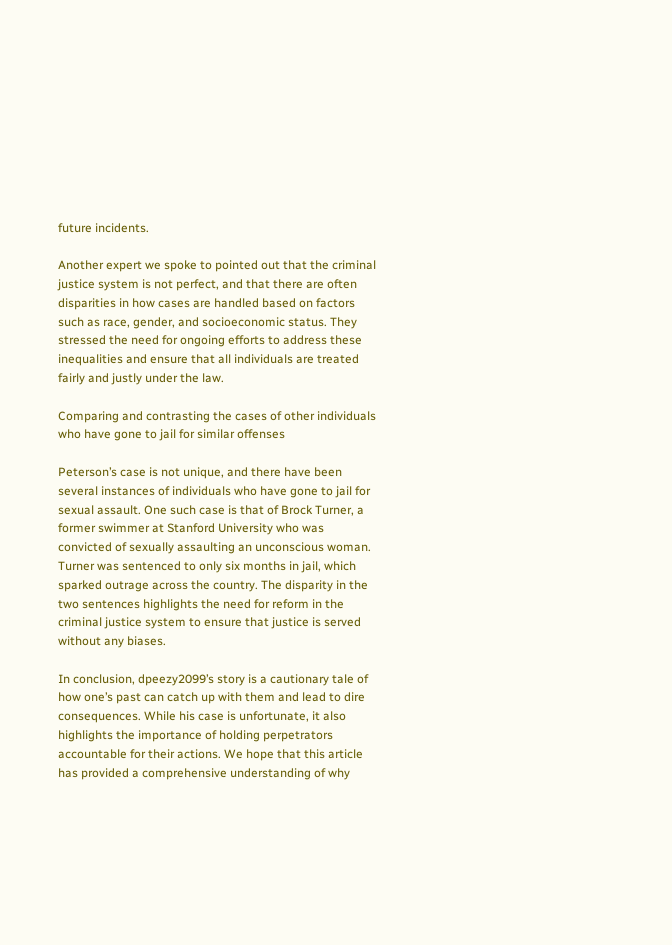future incidents.

Another expert we spoke to pointed out that the criminal justice system is not perfect, and that there are often disparities in how cases are handled based on factors such as race, gender, and socioeconomic status. They stressed the need for ongoing efforts to address these inequalities and ensure that all individuals are treated fairly and justly under the law.

Comparing and contrasting the cases of other individuals who have gone to jail for similar offenses

Peterson’s case is not unique, and there have been several instances of individuals who have gone to jail for sexual assault. One such case is that of Brock Turner, a former swimmer at Stanford University who was convicted of sexually assaulting an unconscious woman. Turner was sentenced to only six months in jail, which sparked outrage across the country. The disparity in the two sentences highlights the need for reform in the criminal justice system to ensure that justice is served without any biases.

In conclusion, dpeezy2099’s story is a cautionary tale of how one’s past can catch up with them and lead to dire consequences. While his case is unfortunate, it also highlights the importance of holding perpetrators accountable for their actions. We hope that this article has provided a comprehensive understanding of why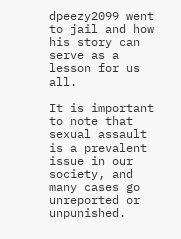dpeezy2099 went to jail and how his story can serve as a lesson for us all.

It is important to note that sexual assault is a prevalent issue in our society, and many cases go unreported or unpunished.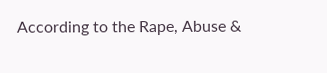According to the Rape, Abuse &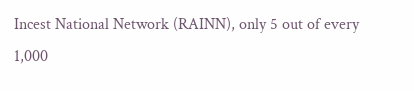Incest National Network (RAINN), only 5 out of every 1,000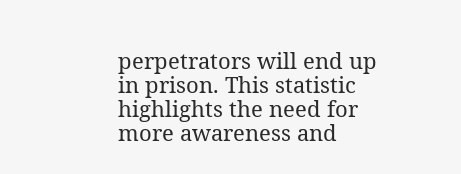perpetrators will end up in prison. This statistic highlights the need for more awareness and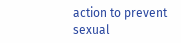action to prevent sexual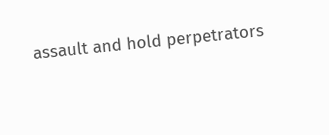assault and hold perpetrators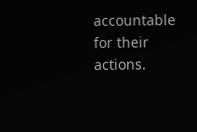accountable for their actions.